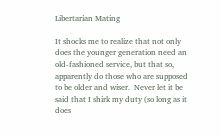Libertarian Mating

It shocks me to realize that not only does the younger generation need an old-fashioned service, but that so, apparently do those who are supposed to be older and wiser.  Never let it be said that I shirk my duty (so long as it does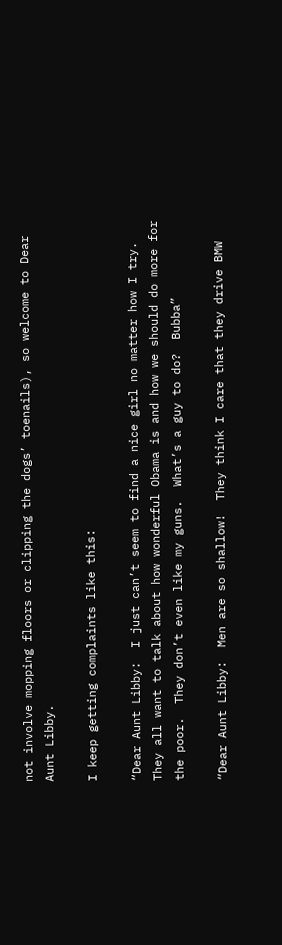not involve mopping floors or clipping the dogs’ toenails), so welcome to Dear Aunt Libby.

I keep getting complaints like this:

“Dear Aunt Libby:  I just can’t seem to find a nice girl no matter how I try.  They all want to talk about how wonderful Obama is and how we should do more for the poor.  They don’t even like my guns.  What’s a guy to do?  Bubba”

“Dear Aunt Libby:  Men are so shallow!  They think I care that they drive BMW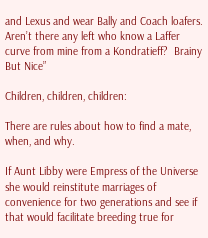and Lexus and wear Bally and Coach loafers.  Aren’t there any left who know a Laffer curve from mine from a Kondratieff?  Brainy But Nice”

Children, children, children:

There are rules about how to find a mate, when, and why.

If Aunt Libby were Empress of the Universe she would reinstitute marriages of convenience for two generations and see if that would facilitate breeding true for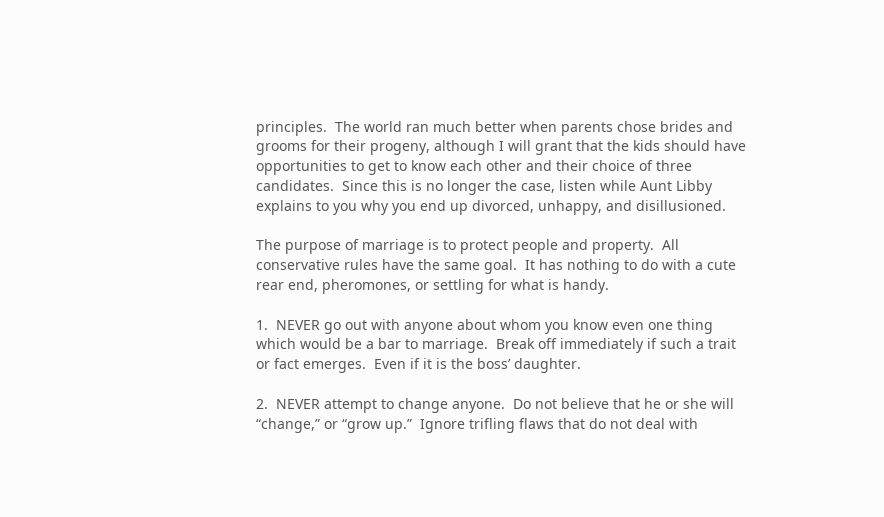principles.  The world ran much better when parents chose brides and grooms for their progeny, although I will grant that the kids should have opportunities to get to know each other and their choice of three candidates.  Since this is no longer the case, listen while Aunt Libby explains to you why you end up divorced, unhappy, and disillusioned.

The purpose of marriage is to protect people and property.  All conservative rules have the same goal.  It has nothing to do with a cute rear end, pheromones, or settling for what is handy.

1.  NEVER go out with anyone about whom you know even one thing which would be a bar to marriage.  Break off immediately if such a trait or fact emerges.  Even if it is the boss’ daughter.

2.  NEVER attempt to change anyone.  Do not believe that he or she will “change,” or “grow up.”  Ignore trifling flaws that do not deal with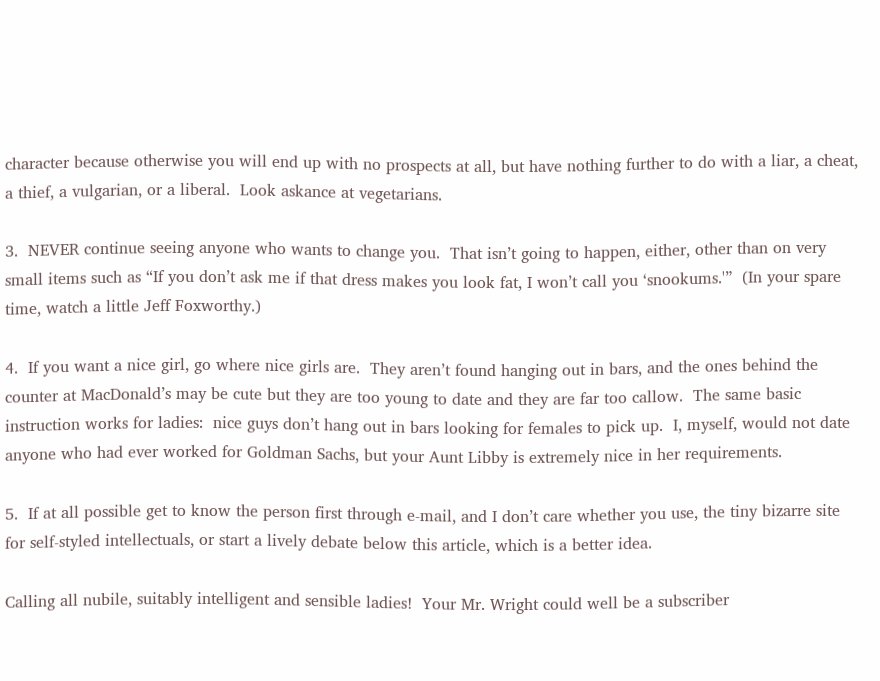character because otherwise you will end up with no prospects at all, but have nothing further to do with a liar, a cheat, a thief, a vulgarian, or a liberal.  Look askance at vegetarians.

3.  NEVER continue seeing anyone who wants to change you.  That isn’t going to happen, either, other than on very small items such as “If you don’t ask me if that dress makes you look fat, I won’t call you ‘snookums.'”  (In your spare time, watch a little Jeff Foxworthy.)

4.  If you want a nice girl, go where nice girls are.  They aren’t found hanging out in bars, and the ones behind the counter at MacDonald’s may be cute but they are too young to date and they are far too callow.  The same basic instruction works for ladies:  nice guys don’t hang out in bars looking for females to pick up.  I, myself, would not date anyone who had ever worked for Goldman Sachs, but your Aunt Libby is extremely nice in her requirements.

5.  If at all possible get to know the person first through e-mail, and I don’t care whether you use, the tiny bizarre site for self-styled intellectuals, or start a lively debate below this article, which is a better idea.

Calling all nubile, suitably intelligent and sensible ladies!  Your Mr. Wright could well be a subscriber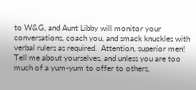to W&G, and Aunt Libby will monitor your conversations, coach you, and smack knuckles with verbal rulers as required.  Attention, superior men!  Tell me about yourselves, and unless you are too much of a yum-yum to offer to others,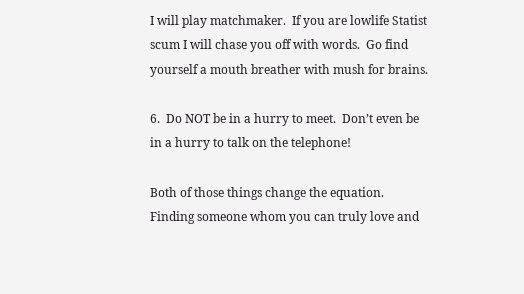I will play matchmaker.  If you are lowlife Statist scum I will chase you off with words.  Go find yourself a mouth breather with mush for brains.

6.  Do NOT be in a hurry to meet.  Don’t even be in a hurry to talk on the telephone!

Both of those things change the equation.  Finding someone whom you can truly love and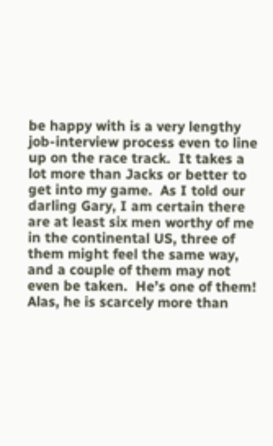be happy with is a very lengthy job-interview process even to line up on the race track.  It takes a lot more than Jacks or better to get into my game.  As I told our darling Gary, I am certain there are at least six men worthy of me in the continental US, three of them might feel the same way, and a couple of them may not even be taken.  He’s one of them!  Alas, he is scarcely more than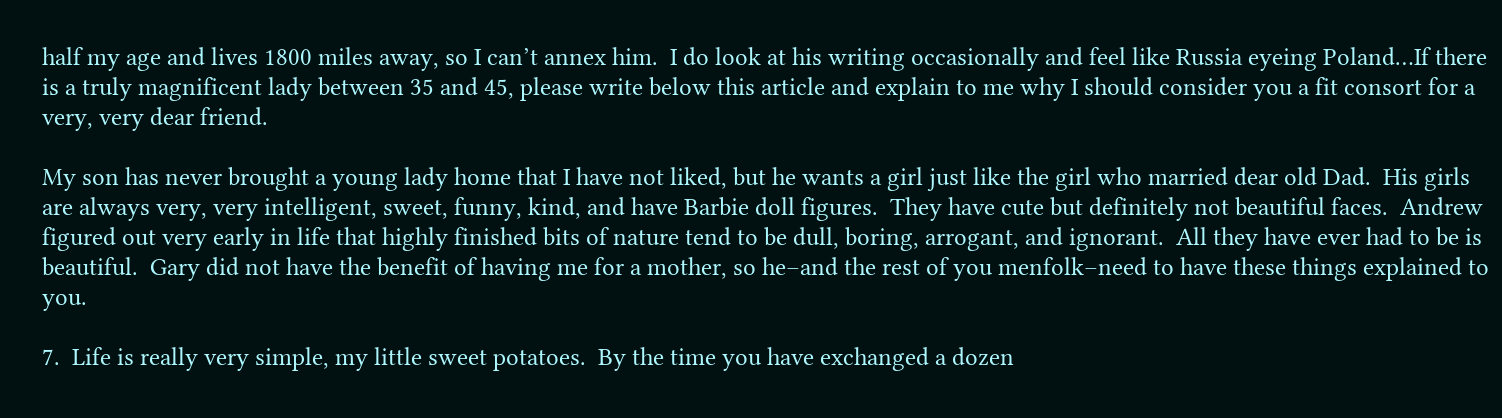half my age and lives 1800 miles away, so I can’t annex him.  I do look at his writing occasionally and feel like Russia eyeing Poland…If there is a truly magnificent lady between 35 and 45, please write below this article and explain to me why I should consider you a fit consort for a very, very dear friend.

My son has never brought a young lady home that I have not liked, but he wants a girl just like the girl who married dear old Dad.  His girls are always very, very intelligent, sweet, funny, kind, and have Barbie doll figures.  They have cute but definitely not beautiful faces.  Andrew figured out very early in life that highly finished bits of nature tend to be dull, boring, arrogant, and ignorant.  All they have ever had to be is beautiful.  Gary did not have the benefit of having me for a mother, so he–and the rest of you menfolk–need to have these things explained to you.

7.  Life is really very simple, my little sweet potatoes.  By the time you have exchanged a dozen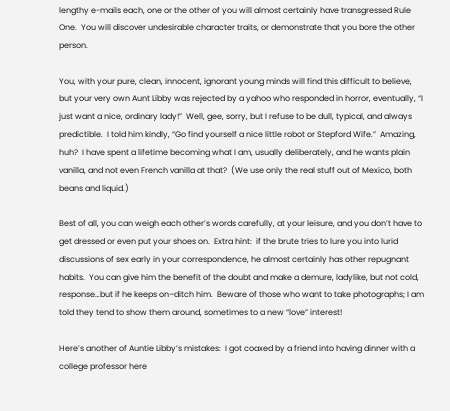lengthy e-mails each, one or the other of you will almost certainly have transgressed Rule One.  You will discover undesirable character traits, or demonstrate that you bore the other person.

You, with your pure, clean, innocent, ignorant young minds will find this difficult to believe, but your very own Aunt Libby was rejected by a yahoo who responded in horror, eventually, “I just want a nice, ordinary lady!”  Well, gee, sorry, but I refuse to be dull, typical, and always predictible.  I told him kindly, “Go find yourself a nice little robot or Stepford Wife.”  Amazing, huh?  I have spent a lifetime becoming what I am, usually deliberately, and he wants plain vanilla, and not even French vanilla at that?  (We use only the real stuff out of Mexico, both beans and liquid.)

Best of all, you can weigh each other’s words carefully, at your leisure, and you don’t have to get dressed or even put your shoes on.  Extra hint:  if the brute tries to lure you into lurid discussions of sex early in your correspondence, he almost certainly has other repugnant habits.  You can give him the benefit of the doubt and make a demure, ladylike, but not cold, response…but if he keeps on–ditch him.  Beware of those who want to take photographs; I am told they tend to show them around, sometimes to a new “love” interest!

Here’s another of Auntie Libby’s mistakes:  I got coaxed by a friend into having dinner with a college professor here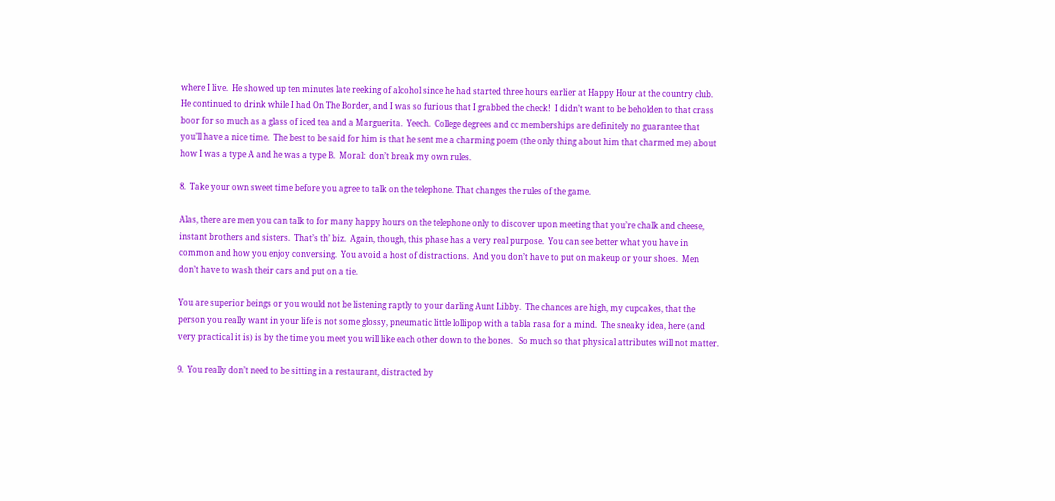where I live.  He showed up ten minutes late reeking of alcohol since he had started three hours earlier at Happy Hour at the country club.  He continued to drink while I had On The Border, and I was so furious that I grabbed the check!  I didn’t want to be beholden to that crass boor for so much as a glass of iced tea and a Marguerita.  Yeech.  College degrees and cc memberships are definitely no guarantee that you’ll have a nice time.  The best to be said for him is that he sent me a charming poem (the only thing about him that charmed me) about how I was a type A and he was a type B.  Moral:  don’t break my own rules.

8.  Take your own sweet time before you agree to talk on the telephone. That changes the rules of the game.

Alas, there are men you can talk to for many happy hours on the telephone only to discover upon meeting that you’re chalk and cheese, instant brothers and sisters.  That’s th’ biz.  Again, though, this phase has a very real purpose.  You can see better what you have in common and how you enjoy conversing.  You avoid a host of distractions.  And you don’t have to put on makeup or your shoes.  Men don’t have to wash their cars and put on a tie.

You are superior beings or you would not be listening raptly to your darling Aunt Libby.  The chances are high, my cupcakes, that the person you really want in your life is not some glossy, pneumatic little lollipop with a tabla rasa for a mind.  The sneaky idea, here (and very practical it is) is by the time you meet you will like each other down to the bones.   So much so that physical attributes will not matter.

9.  You really don’t need to be sitting in a restaurant, distracted by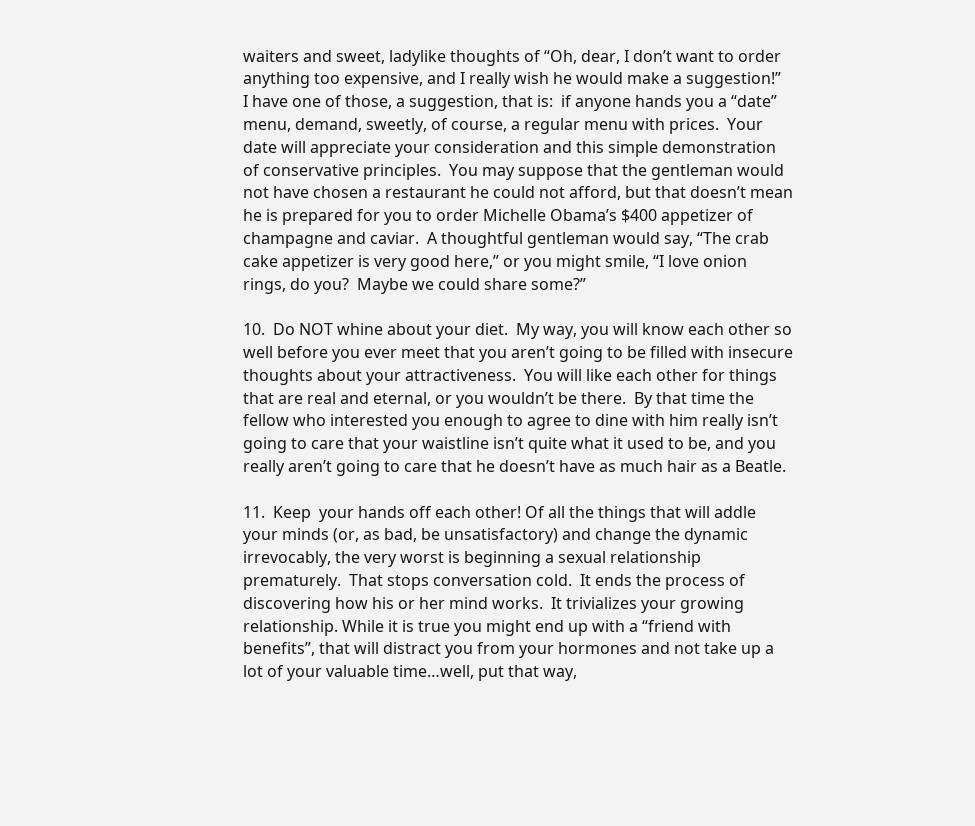waiters and sweet, ladylike thoughts of “Oh, dear, I don’t want to order anything too expensive, and I really wish he would make a suggestion!”  I have one of those, a suggestion, that is:  if anyone hands you a “date” menu, demand, sweetly, of course, a regular menu with prices.  Your date will appreciate your consideration and this simple demonstration of conservative principles.  You may suppose that the gentleman would not have chosen a restaurant he could not afford, but that doesn’t mean he is prepared for you to order Michelle Obama’s $400 appetizer of champagne and caviar.  A thoughtful gentleman would say, “The crab cake appetizer is very good here,” or you might smile, “I love onion rings, do you?  Maybe we could share some?”

10.  Do NOT whine about your diet.  My way, you will know each other so well before you ever meet that you aren’t going to be filled with insecure thoughts about your attractiveness.  You will like each other for things that are real and eternal, or you wouldn’t be there.  By that time the fellow who interested you enough to agree to dine with him really isn’t going to care that your waistline isn’t quite what it used to be, and you really aren’t going to care that he doesn’t have as much hair as a Beatle.

11.  Keep  your hands off each other! Of all the things that will addle your minds (or, as bad, be unsatisfactory) and change the dynamic irrevocably, the very worst is beginning a sexual relationship prematurely.  That stops conversation cold.  It ends the process of discovering how his or her mind works.  It trivializes your growing relationship. While it is true you might end up with a “friend with benefits”, that will distract you from your hormones and not take up a lot of your valuable time…well, put that way,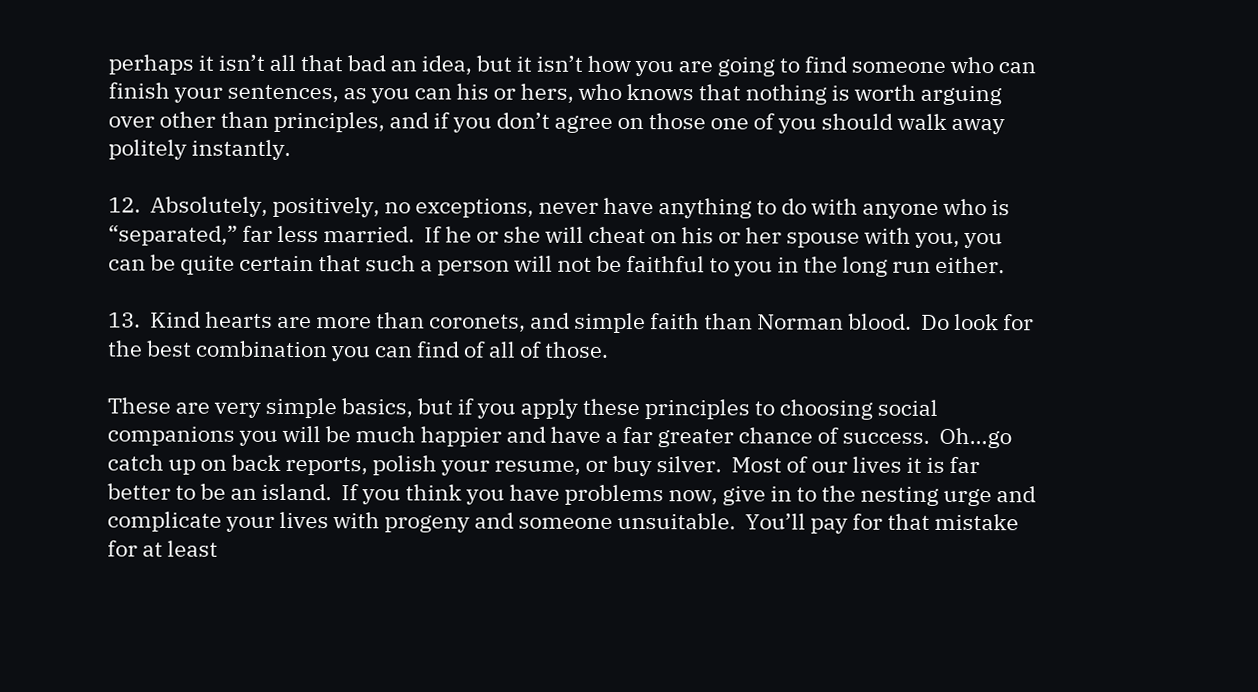perhaps it isn’t all that bad an idea, but it isn’t how you are going to find someone who can finish your sentences, as you can his or hers, who knows that nothing is worth arguing over other than principles, and if you don’t agree on those one of you should walk away politely instantly.

12.  Absolutely, positively, no exceptions, never have anything to do with anyone who is “separated,” far less married.  If he or she will cheat on his or her spouse with you, you can be quite certain that such a person will not be faithful to you in the long run either.

13.  Kind hearts are more than coronets, and simple faith than Norman blood.  Do look for the best combination you can find of all of those.

These are very simple basics, but if you apply these principles to choosing social companions you will be much happier and have a far greater chance of success.  Oh…go catch up on back reports, polish your resume, or buy silver.  Most of our lives it is far better to be an island.  If you think you have problems now, give in to the nesting urge and complicate your lives with progeny and someone unsuitable.  You’ll pay for that mistake for at least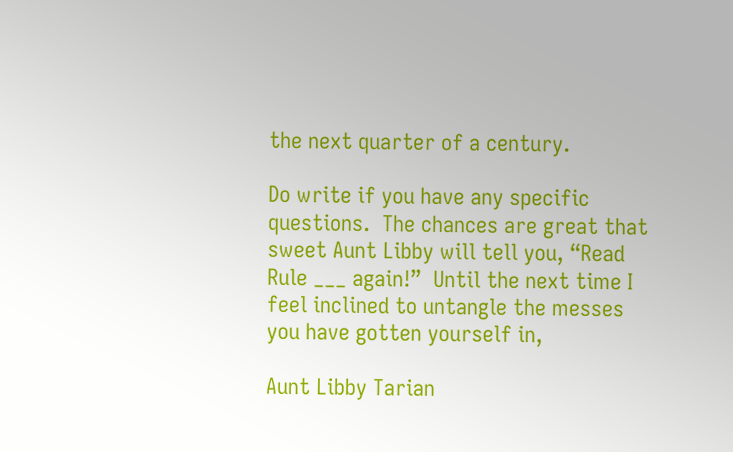the next quarter of a century.

Do write if you have any specific questions.  The chances are great that sweet Aunt Libby will tell you, “Read Rule ___ again!”  Until the next time I feel inclined to untangle the messes you have gotten yourself in,

Aunt Libby Tarian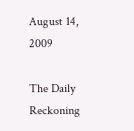August 14, 2009

The Daily Reckoning